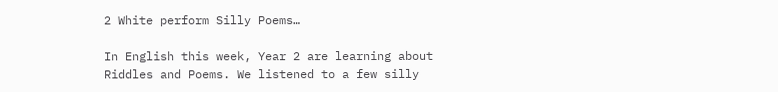2 White perform Silly Poems…

In English this week, Year 2 are learning about Riddles and Poems. We listened to a few silly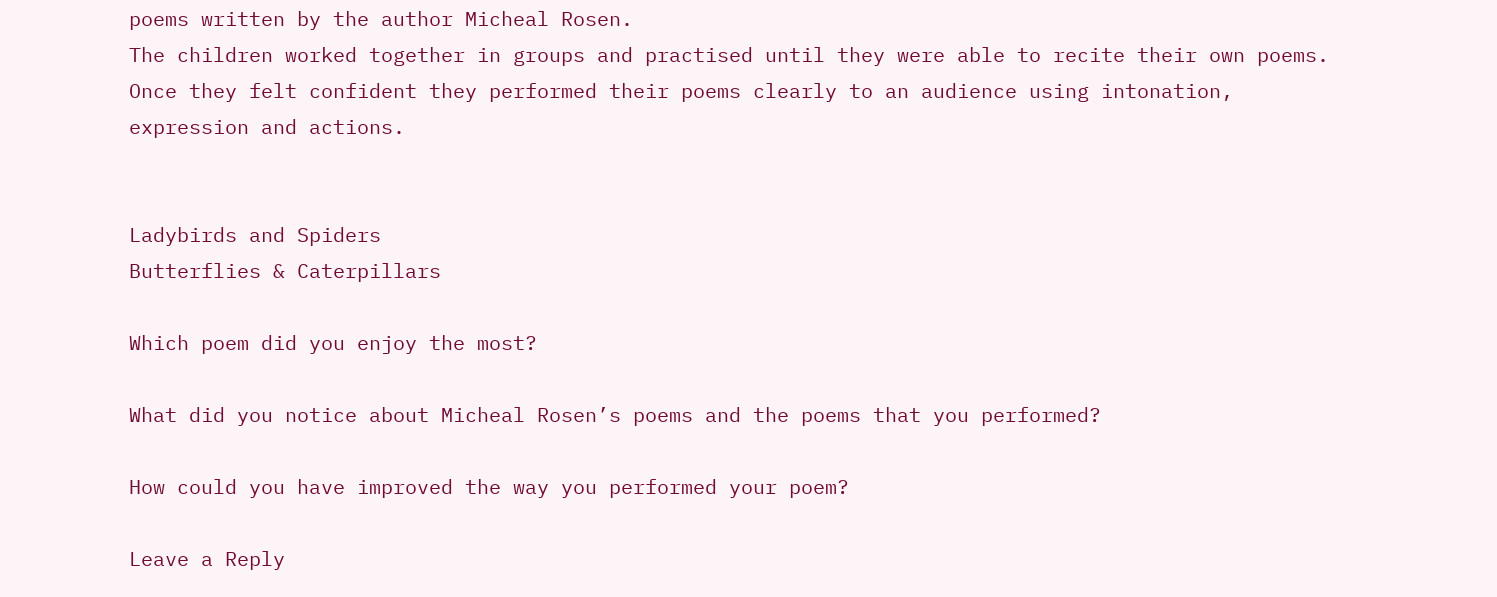poems written by the author Micheal Rosen.
The children worked together in groups and practised until they were able to recite their own poems. Once they felt confident they performed their poems clearly to an audience using intonation, expression and actions.


Ladybirds and Spiders
Butterflies & Caterpillars

Which poem did you enjoy the most?

What did you notice about Micheal Rosen’s poems and the poems that you performed?

How could you have improved the way you performed your poem?

Leave a Reply